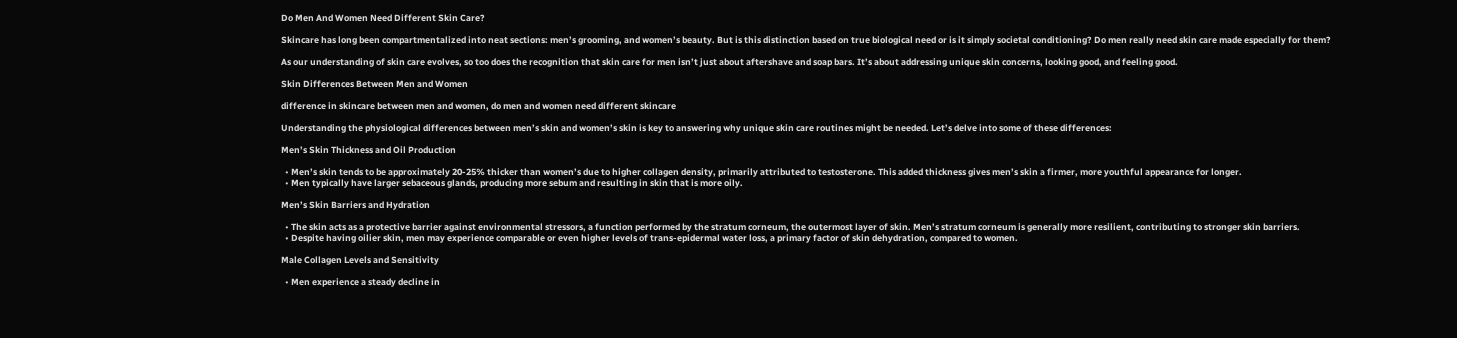Do Men And Women Need Different Skin Care?

Skincare has long been compartmentalized into neat sections: men’s grooming, and women’s beauty. But is this distinction based on true biological need or is it simply societal conditioning? Do men really need skin care made especially for them?

As our understanding of skin care evolves, so too does the recognition that skin care for men isn’t just about aftershave and soap bars. It’s about addressing unique skin concerns, looking good, and feeling good.

Skin Differences Between Men and Women

difference in skincare between men and women, do men and women need different skincare

Understanding the physiological differences between men’s skin and women’s skin is key to answering why unique skin care routines might be needed. Let’s delve into some of these differences:

Men’s Skin Thickness and Oil Production

  • Men’s skin tends to be approximately 20-25% thicker than women’s due to higher collagen density, primarily attributed to testosterone. This added thickness gives men’s skin a firmer, more youthful appearance for longer.
  • Men typically have larger sebaceous glands, producing more sebum and resulting in skin that is more oily.

Men’s Skin Barriers and Hydration

  • The skin acts as a protective barrier against environmental stressors, a function performed by the stratum corneum, the outermost layer of skin. Men’s stratum corneum is generally more resilient, contributing to stronger skin barriers.
  • Despite having oilier skin, men may experience comparable or even higher levels of trans-epidermal water loss, a primary factor of skin dehydration, compared to women.

Male Collagen Levels and Sensitivity

  • Men experience a steady decline in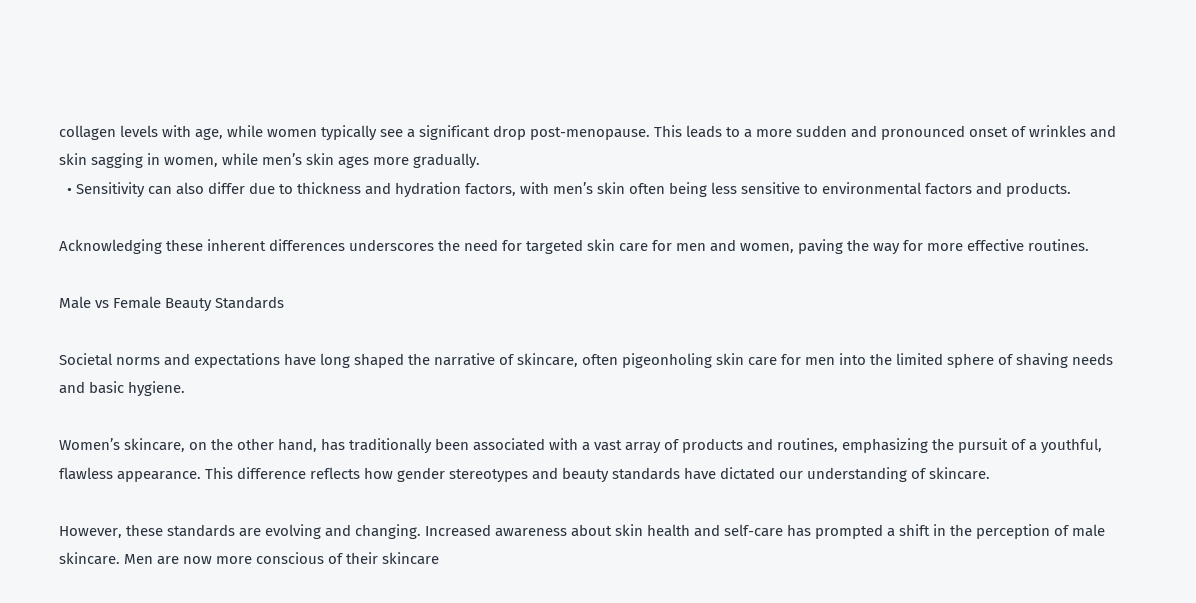collagen levels with age, while women typically see a significant drop post-menopause. This leads to a more sudden and pronounced onset of wrinkles and skin sagging in women, while men’s skin ages more gradually.
  • Sensitivity can also differ due to thickness and hydration factors, with men’s skin often being less sensitive to environmental factors and products.

Acknowledging these inherent differences underscores the need for targeted skin care for men and women, paving the way for more effective routines.

Male vs Female Beauty Standards

Societal norms and expectations have long shaped the narrative of skincare, often pigeonholing skin care for men into the limited sphere of shaving needs and basic hygiene.

Women’s skincare, on the other hand, has traditionally been associated with a vast array of products and routines, emphasizing the pursuit of a youthful, flawless appearance. This difference reflects how gender stereotypes and beauty standards have dictated our understanding of skincare.

However, these standards are evolving and changing. Increased awareness about skin health and self-care has prompted a shift in the perception of male skincare. Men are now more conscious of their skincare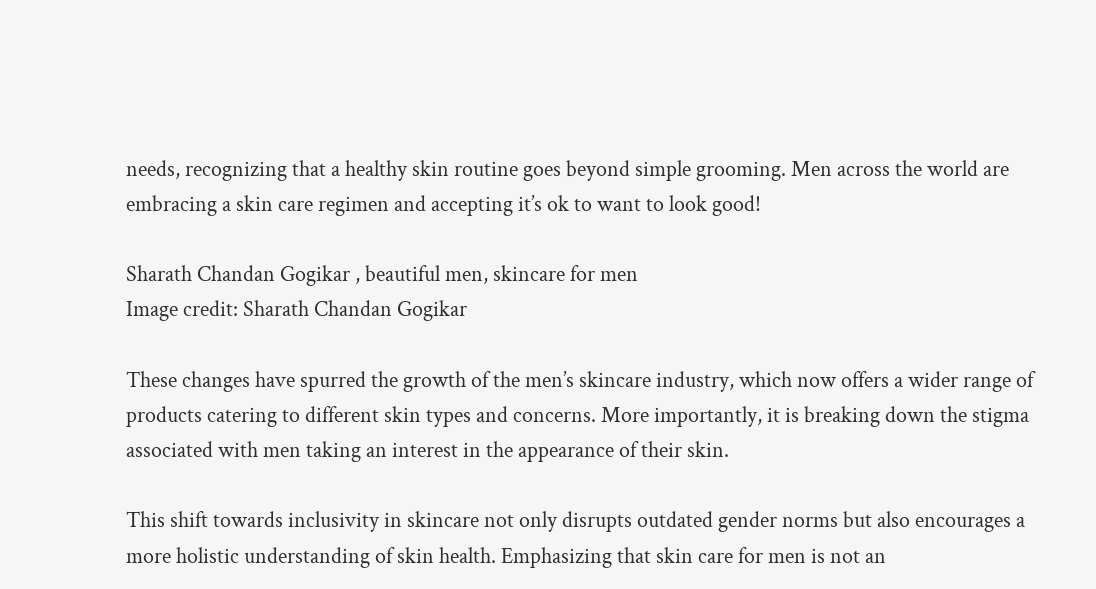needs, recognizing that a healthy skin routine goes beyond simple grooming. Men across the world are embracing a skin care regimen and accepting it’s ok to want to look good!

Sharath Chandan Gogikar , beautiful men, skincare for men
Image credit: Sharath Chandan Gogikar

These changes have spurred the growth of the men’s skincare industry, which now offers a wider range of products catering to different skin types and concerns. More importantly, it is breaking down the stigma associated with men taking an interest in the appearance of their skin.

This shift towards inclusivity in skincare not only disrupts outdated gender norms but also encourages a more holistic understanding of skin health. Emphasizing that skin care for men is not an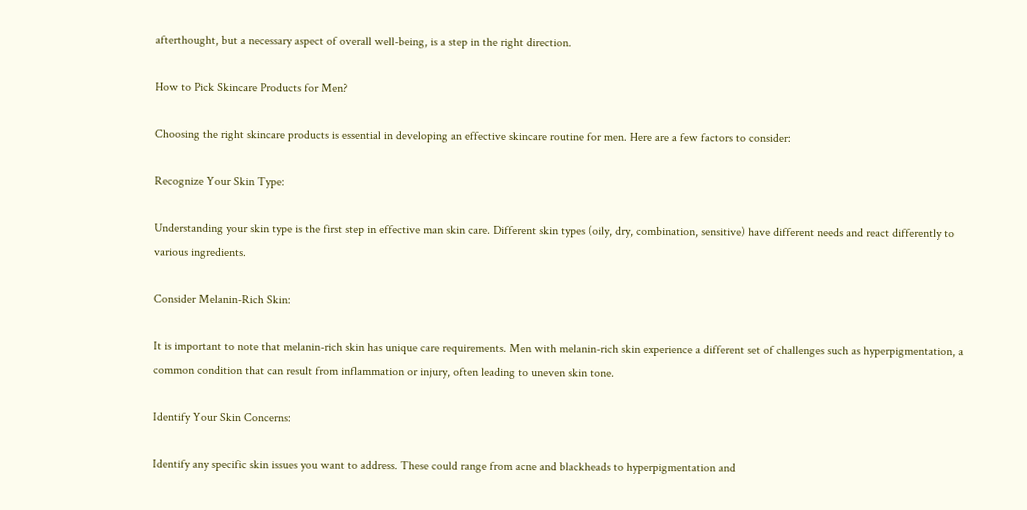afterthought, but a necessary aspect of overall well-being, is a step in the right direction.

How to Pick Skincare Products for Men?

Choosing the right skincare products is essential in developing an effective skincare routine for men. Here are a few factors to consider:

Recognize Your Skin Type:

Understanding your skin type is the first step in effective man skin care. Different skin types (oily, dry, combination, sensitive) have different needs and react differently to various ingredients.

Consider Melanin-Rich Skin:

It is important to note that melanin-rich skin has unique care requirements. Men with melanin-rich skin experience a different set of challenges such as hyperpigmentation, a common condition that can result from inflammation or injury, often leading to uneven skin tone.

Identify Your Skin Concerns:

Identify any specific skin issues you want to address. These could range from acne and blackheads to hyperpigmentation and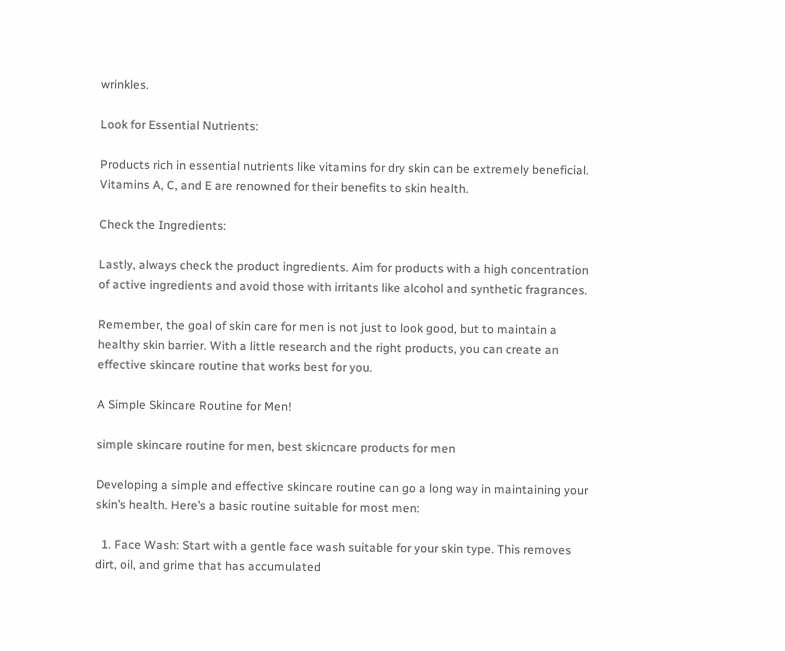wrinkles.

Look for Essential Nutrients:

Products rich in essential nutrients like vitamins for dry skin can be extremely beneficial. Vitamins A, C, and E are renowned for their benefits to skin health.

Check the Ingredients:

Lastly, always check the product ingredients. Aim for products with a high concentration of active ingredients and avoid those with irritants like alcohol and synthetic fragrances.

Remember, the goal of skin care for men is not just to look good, but to maintain a healthy skin barrier. With a little research and the right products, you can create an effective skincare routine that works best for you.

A Simple Skincare Routine for Men!

simple skincare routine for men, best skicncare products for men

Developing a simple and effective skincare routine can go a long way in maintaining your skin’s health. Here’s a basic routine suitable for most men:

  1. Face Wash: Start with a gentle face wash suitable for your skin type. This removes dirt, oil, and grime that has accumulated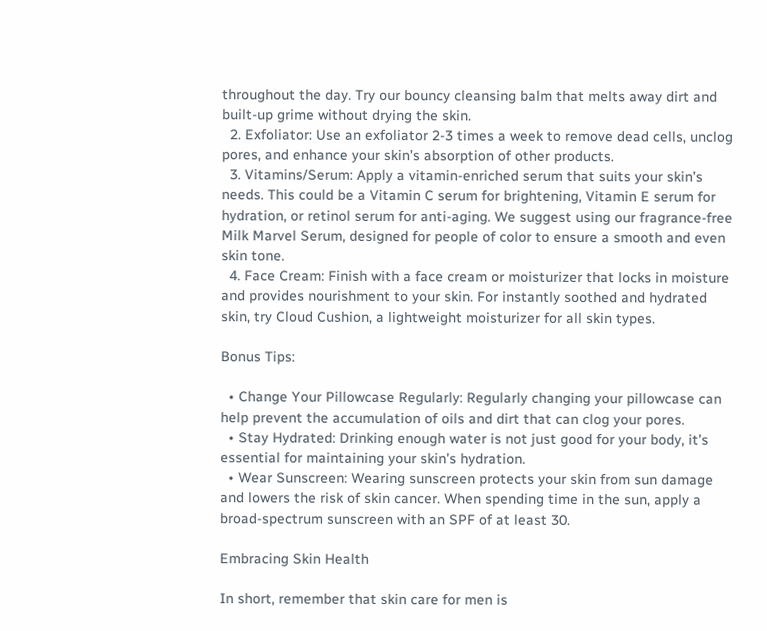throughout the day. Try our bouncy cleansing balm that melts away dirt and built-up grime without drying the skin.
  2. Exfoliator: Use an exfoliator 2-3 times a week to remove dead cells, unclog pores, and enhance your skin’s absorption of other products.
  3. Vitamins/Serum: Apply a vitamin-enriched serum that suits your skin’s needs. This could be a Vitamin C serum for brightening, Vitamin E serum for hydration, or retinol serum for anti-aging. We suggest using our fragrance-free Milk Marvel Serum, designed for people of color to ensure a smooth and even skin tone.
  4. Face Cream: Finish with a face cream or moisturizer that locks in moisture and provides nourishment to your skin. For instantly soothed and hydrated skin, try Cloud Cushion, a lightweight moisturizer for all skin types.

Bonus Tips:

  • Change Your Pillowcase Regularly: Regularly changing your pillowcase can help prevent the accumulation of oils and dirt that can clog your pores.
  • Stay Hydrated: Drinking enough water is not just good for your body, it’s essential for maintaining your skin’s hydration.
  • Wear Sunscreen: Wearing sunscreen protects your skin from sun damage and lowers the risk of skin cancer. When spending time in the sun, apply a broad-spectrum sunscreen with an SPF of at least 30.

Embracing Skin Health

In short, remember that skin care for men is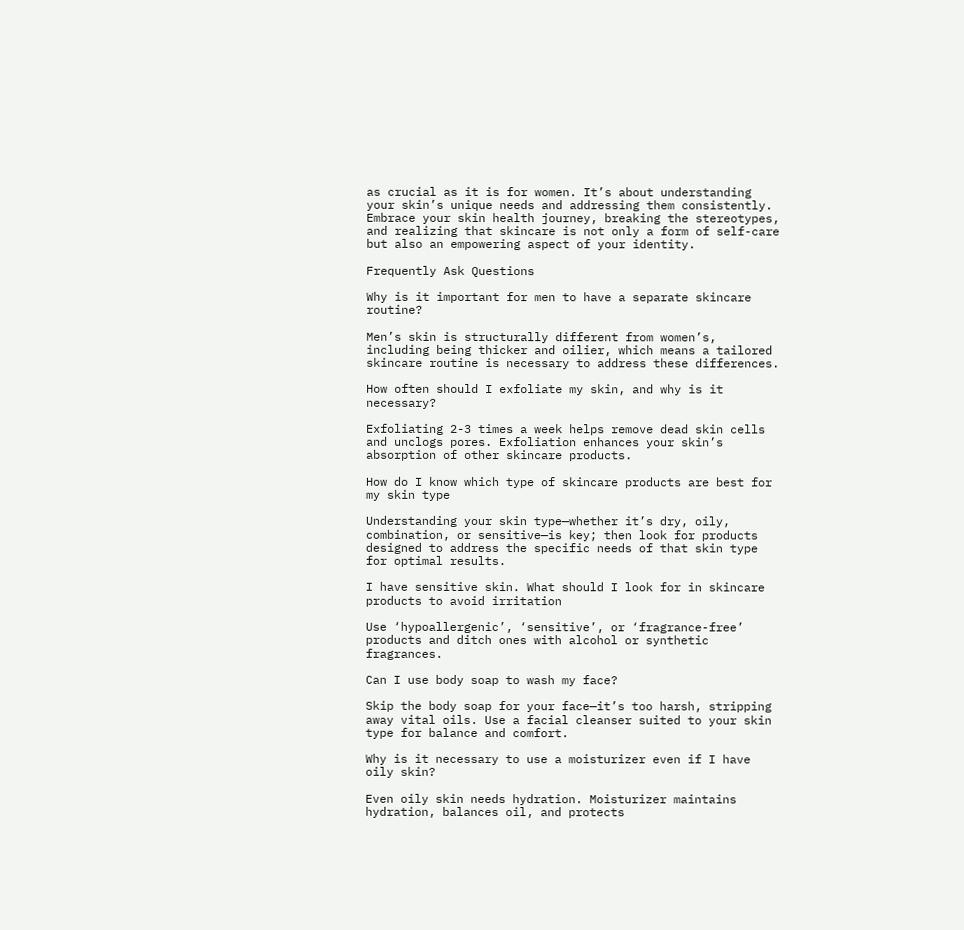as crucial as it is for women. It’s about understanding your skin’s unique needs and addressing them consistently. Embrace your skin health journey, breaking the stereotypes, and realizing that skincare is not only a form of self-care but also an empowering aspect of your identity.

Frequently Ask Questions

Why is it important for men to have a separate skincare routine?

Men’s skin is structurally different from women’s, including being thicker and oilier, which means a tailored skincare routine is necessary to address these differences.

How often should I exfoliate my skin, and why is it necessary?

Exfoliating 2-3 times a week helps remove dead skin cells and unclogs pores. Exfoliation enhances your skin’s absorption of other skincare products.

How do I know which type of skincare products are best for my skin type

Understanding your skin type—whether it’s dry, oily, combination, or sensitive—is key; then look for products designed to address the specific needs of that skin type for optimal results.

I have sensitive skin. What should I look for in skincare products to avoid irritation

Use ‘hypoallergenic’, ‘sensitive’, or ‘fragrance-free’ products and ditch ones with alcohol or synthetic fragrances.

Can I use body soap to wash my face?

Skip the body soap for your face—it’s too harsh, stripping away vital oils. Use a facial cleanser suited to your skin type for balance and comfort.

Why is it necessary to use a moisturizer even if I have oily skin?

Even oily skin needs hydration. Moisturizer maintains hydration, balances oil, and protects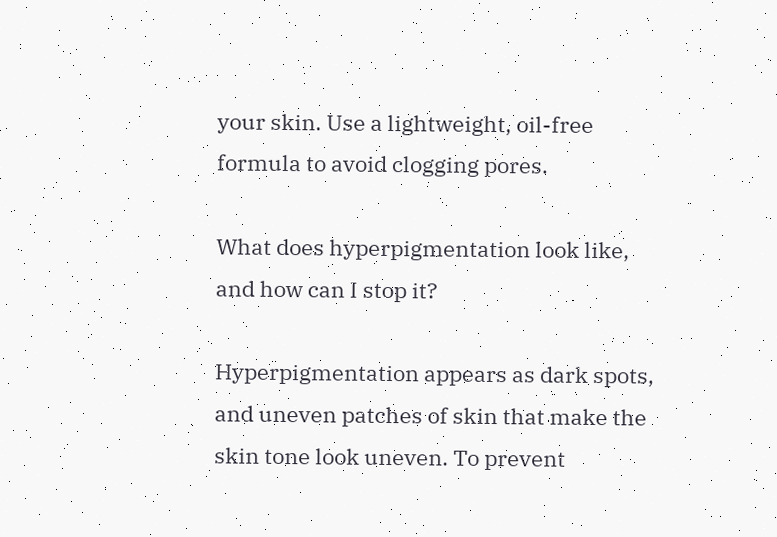your skin. Use a lightweight, oil-free formula to avoid clogging pores.

What does hyperpigmentation look like, and how can I stop it?

Hyperpigmentation appears as dark spots, and uneven patches of skin that make the skin tone look uneven. To prevent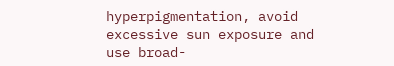hyperpigmentation, avoid excessive sun exposure and use broad-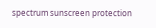spectrum sunscreen protection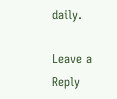daily.

Leave a Reply